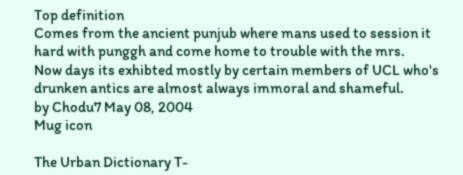Top definition
Comes from the ancient punjub where mans used to session it hard with punggh and come home to trouble with the mrs.
Now days its exhibted mostly by certain members of UCL who's drunken antics are almost always immoral and shameful.
by Chodu7 May 08, 2004
Mug icon

The Urban Dictionary T-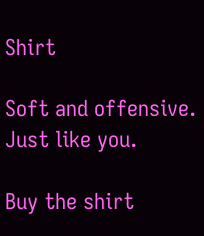Shirt

Soft and offensive. Just like you.

Buy the shirt